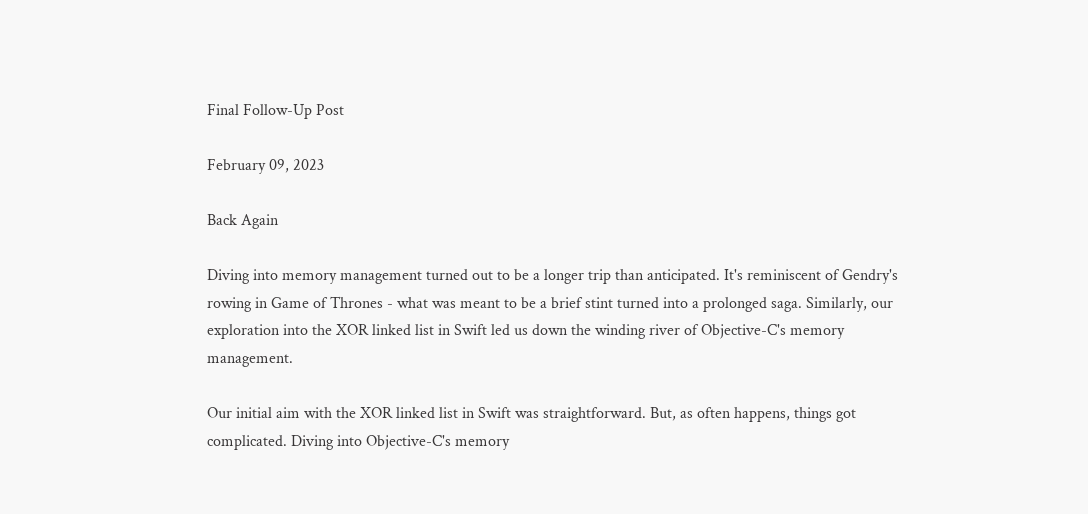Final Follow-Up Post

February 09, 2023

Back Again

Diving into memory management turned out to be a longer trip than anticipated. It's reminiscent of Gendry's rowing in Game of Thrones - what was meant to be a brief stint turned into a prolonged saga. Similarly, our exploration into the XOR linked list in Swift led us down the winding river of Objective-C's memory management.

Our initial aim with the XOR linked list in Swift was straightforward. But, as often happens, things got complicated. Diving into Objective-C's memory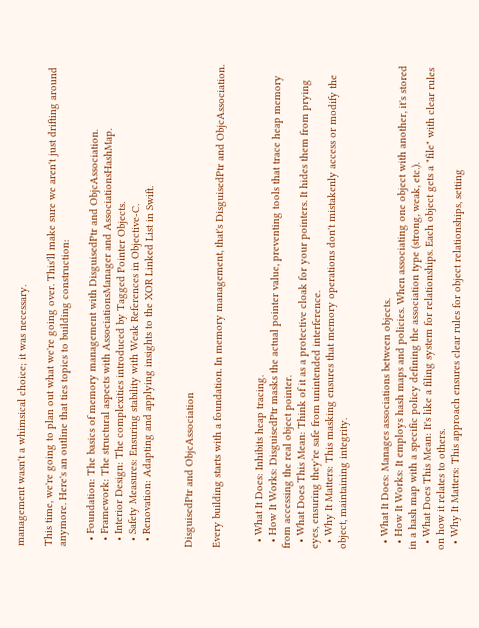management wasn't a whimsical choice; it was necessary.

This time, we're going to plan out what we're going over. This'll make sure we aren't just drifting around anymore. Here's an outline that ties topics to building construction:

  • Foundation: The basics of memory management with DisguisedPtr and ObjcAssociation.
  • Framework: The structural aspects with AssociationsManager and AssociationsHashMap.
  • Interior Design: The complexities introduced by Tagged Pointer Objects.
  • Safety Measures: Ensuring stability with Weak References in Objective-C.
  • Renovation: Adapting and applying insights to the XOR Linked List in Swift.


DisguisedPtr and ObjcAssociation

Every building starts with a foundation. In memory management, that's DisguisedPtr and ObjcAssociation.


  • What It Does: Inhibits heap tracing.
  • How It Works: DisguisedPtr masks the actual pointer value, preventing tools that trace heap memory from accessing the real object pointer.
  • What Does This Mean: Think of it as a protective cloak for your pointers. It hides them from prying eyes, ensuring they're safe from unintended interference.
  • Why It Matters: This masking ensures that memory operations don't mistakenly access or modify the object, maintaining integrity.


  • What It Does: Manages associations between objects.
  • How It Works: It employs hash maps and policies. When associating one object with another, it's stored in a hash map with a specific policy defining the association type (strong, weak, etc.).
  • What Does This Mean: It's like a filing system for relationships. Each object gets a "file" with clear rules on how it relates to others.
  • Why It Matters: This approach ensures clear rules for object relationships, setting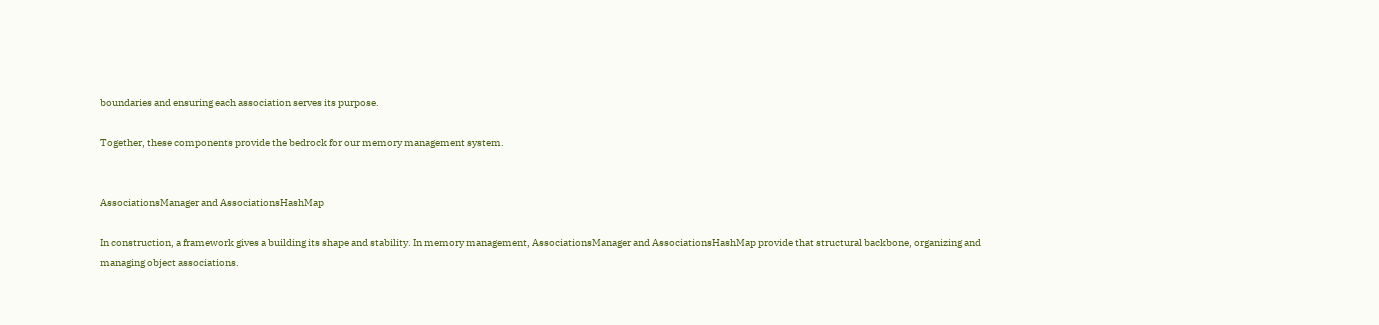boundaries and ensuring each association serves its purpose.

Together, these components provide the bedrock for our memory management system.


AssociationsManager and AssociationsHashMap

In construction, a framework gives a building its shape and stability. In memory management, AssociationsManager and AssociationsHashMap provide that structural backbone, organizing and managing object associations.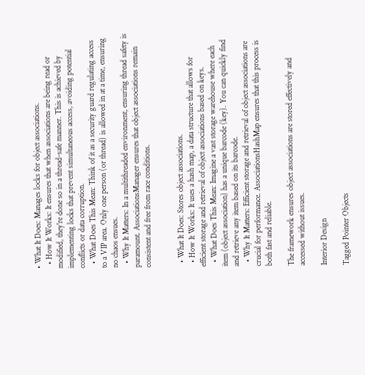• What It Does: Manages locks for object associations.
  • How It Works: It ensures that when associations are being read or modified, they're done so in a thread-safe manner. This is achieved by implementing locks that prevent simultaneous access, avoiding potential conflicts or data corruption.
  • What Does This Mean: Think of it as a security guard regulating access to a VIP area. Only one person (or thread) is allowed in at a time, ensuring no chaos ensues.
  • Why It Matters: In a multithreaded environment, ensuring thread safety is paramount. AssociationsManager ensures that object associations remain consistent and free from race conditions.


  • What It Does: Stores object associations.
  • How It Works: It uses a hash map, a data structure that allows for efficient storage and retrieval of object associations based on keys.
  • What Does This Mean: Imagine a vast storage warehouse where each item (object association) has a unique barcode (key). You can quickly find and retrieve any item based on its barcode.
  • Why It Matters: Efficient storage and retrieval of object associations are crucial for performance. AssociationsHashMap ensures that this process is both fast and reliable.

The framework ensures object associations are stored effectively and accessed without issues.

Interior Design

Tagged Pointer Objects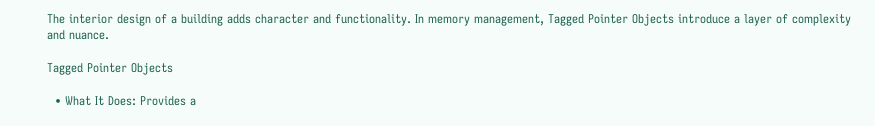The interior design of a building adds character and functionality. In memory management, Tagged Pointer Objects introduce a layer of complexity and nuance.

Tagged Pointer Objects

  • What It Does: Provides a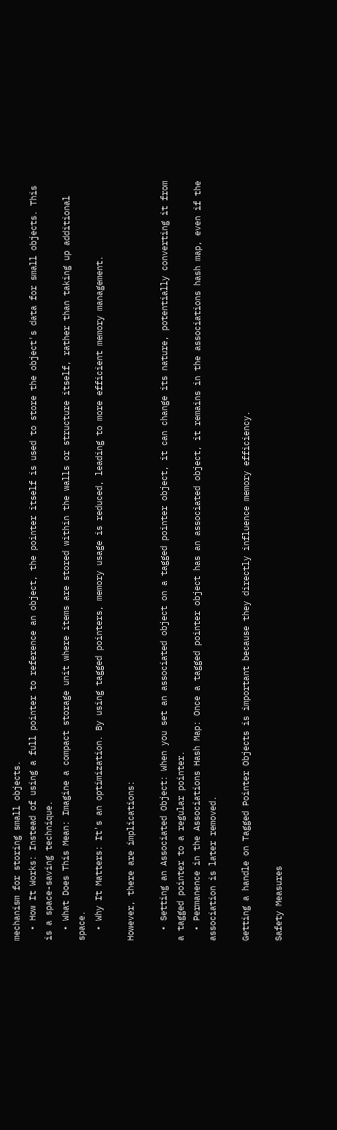mechanism for storing small objects.
  • How It Works: Instead of using a full pointer to reference an object, the pointer itself is used to store the object's data for small objects. This is a space-saving technique.
  • What Does This Mean: Imagine a compact storage unit where items are stored within the walls or structure itself, rather than taking up additional space.
  • Why It Matters: It's an optimization. By using tagged pointers, memory usage is reduced, leading to more efficient memory management.

However, there are implications:

  • Setting an Associated Object: When you set an associated object on a tagged pointer object, it can change its nature, potentially converting it from a tagged pointer to a regular pointer.
  • Permanence in the Associations Hash Map: Once a tagged pointer object has an associated object, it remains in the associations hash map, even if the association is later removed.

Getting a handle on Tagged Pointer Objects is important because they directly influence memory efficiency.

Safety Measures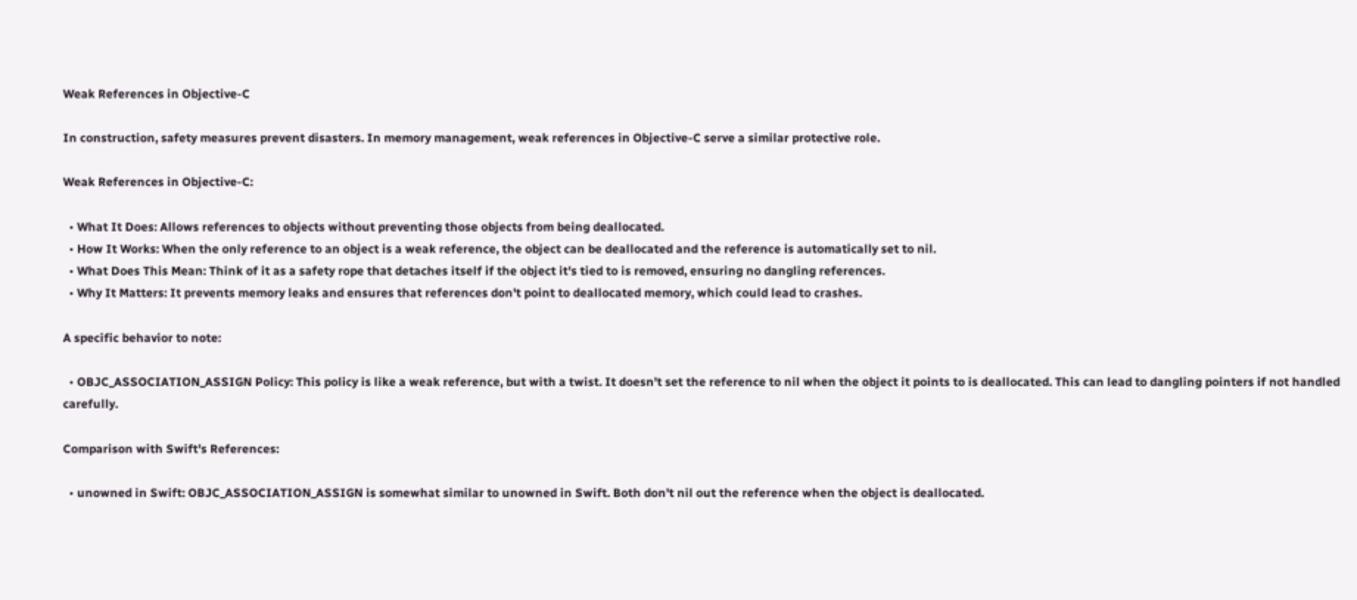Weak References in Objective-C

In construction, safety measures prevent disasters. In memory management, weak references in Objective-C serve a similar protective role.

Weak References in Objective-C:

  • What It Does: Allows references to objects without preventing those objects from being deallocated.
  • How It Works: When the only reference to an object is a weak reference, the object can be deallocated and the reference is automatically set to nil.
  • What Does This Mean: Think of it as a safety rope that detaches itself if the object it's tied to is removed, ensuring no dangling references.
  • Why It Matters: It prevents memory leaks and ensures that references don't point to deallocated memory, which could lead to crashes.

A specific behavior to note:

  • OBJC_ASSOCIATION_ASSIGN Policy: This policy is like a weak reference, but with a twist. It doesn't set the reference to nil when the object it points to is deallocated. This can lead to dangling pointers if not handled carefully.

Comparison with Swift's References:

  • unowned in Swift: OBJC_ASSOCIATION_ASSIGN is somewhat similar to unowned in Swift. Both don't nil out the reference when the object is deallocated.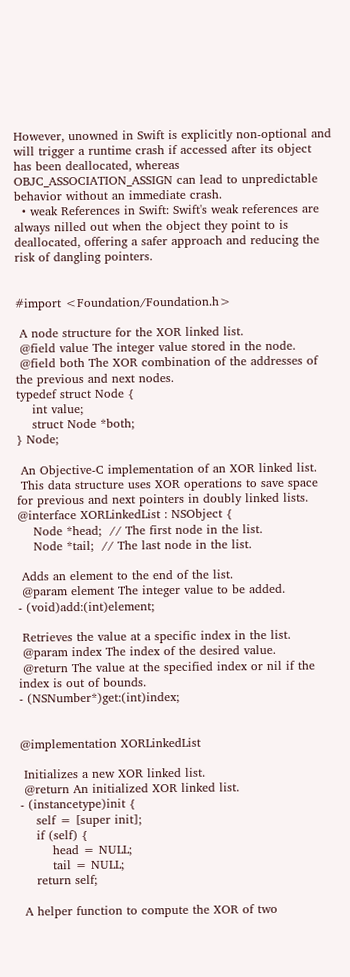However, unowned in Swift is explicitly non-optional and will trigger a runtime crash if accessed after its object has been deallocated, whereas OBJC_ASSOCIATION_ASSIGN can lead to unpredictable behavior without an immediate crash.
  • weak References in Swift: Swift's weak references are always nilled out when the object they point to is deallocated, offering a safer approach and reducing the risk of dangling pointers.


#import <Foundation/Foundation.h>

 A node structure for the XOR linked list.
 @field value The integer value stored in the node.
 @field both The XOR combination of the addresses of the previous and next nodes.
typedef struct Node {
    int value;
    struct Node *both;
} Node;

 An Objective-C implementation of an XOR linked list.
 This data structure uses XOR operations to save space for previous and next pointers in doubly linked lists.
@interface XORLinkedList : NSObject {
    Node *head;  // The first node in the list.
    Node *tail;  // The last node in the list.

 Adds an element to the end of the list.
 @param element The integer value to be added.
- (void)add:(int)element;

 Retrieves the value at a specific index in the list.
 @param index The index of the desired value.
 @return The value at the specified index or nil if the index is out of bounds.
- (NSNumber*)get:(int)index;


@implementation XORLinkedList

 Initializes a new XOR linked list.
 @return An initialized XOR linked list.
- (instancetype)init {
    self = [super init];
    if (self) {
        head = NULL;
        tail = NULL;
    return self;

 A helper function to compute the XOR of two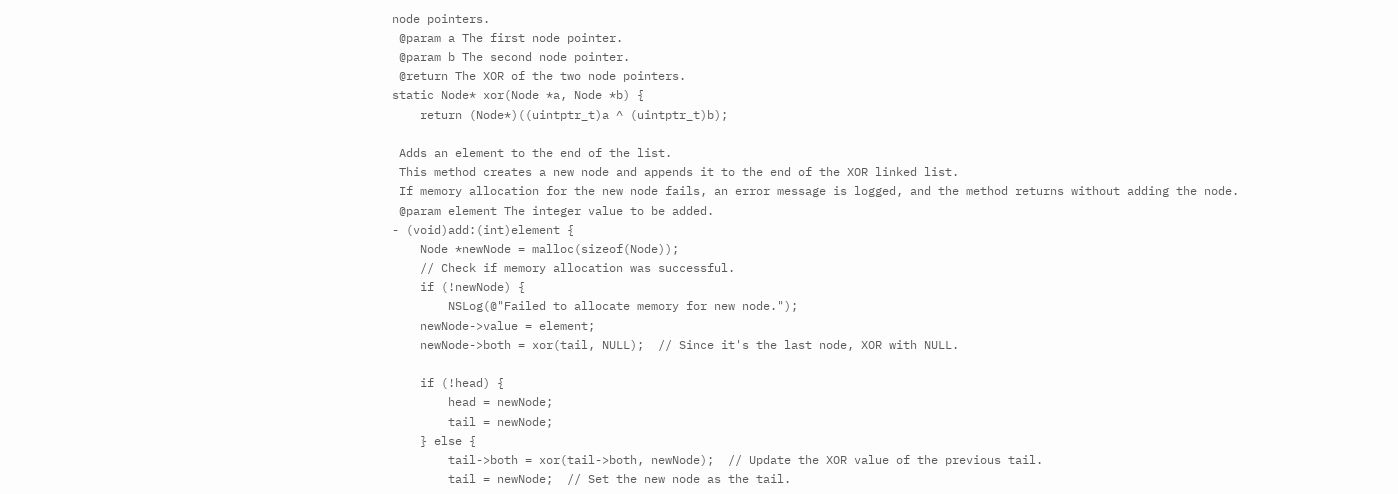node pointers.
 @param a The first node pointer.
 @param b The second node pointer.
 @return The XOR of the two node pointers.
static Node* xor(Node *a, Node *b) {
    return (Node*)((uintptr_t)a ^ (uintptr_t)b);

 Adds an element to the end of the list.
 This method creates a new node and appends it to the end of the XOR linked list.
 If memory allocation for the new node fails, an error message is logged, and the method returns without adding the node.
 @param element The integer value to be added.
- (void)add:(int)element {
    Node *newNode = malloc(sizeof(Node));
    // Check if memory allocation was successful.
    if (!newNode) {
        NSLog(@"Failed to allocate memory for new node.");
    newNode->value = element;
    newNode->both = xor(tail, NULL);  // Since it's the last node, XOR with NULL.

    if (!head) {
        head = newNode;
        tail = newNode;
    } else {
        tail->both = xor(tail->both, newNode);  // Update the XOR value of the previous tail.
        tail = newNode;  // Set the new node as the tail.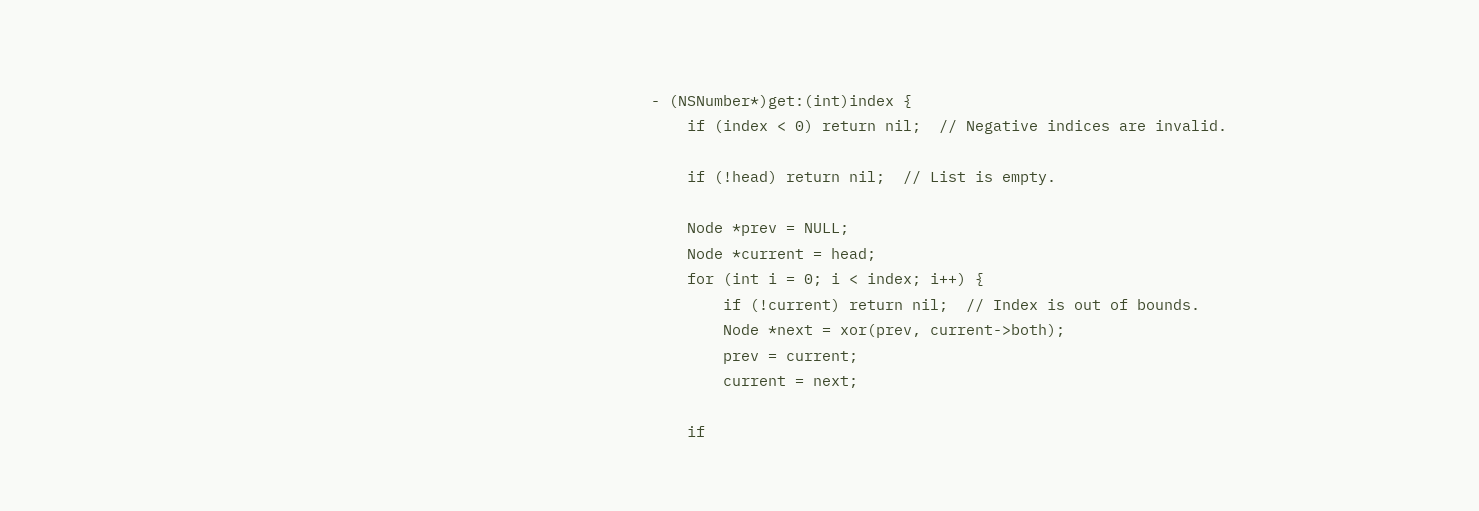- (NSNumber*)get:(int)index {
    if (index < 0) return nil;  // Negative indices are invalid.

    if (!head) return nil;  // List is empty.

    Node *prev = NULL;
    Node *current = head;
    for (int i = 0; i < index; i++) {
        if (!current) return nil;  // Index is out of bounds.
        Node *next = xor(prev, current->both);
        prev = current;
        current = next;

    if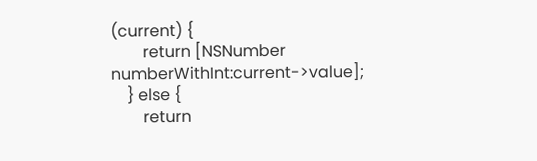(current) {
        return [NSNumber numberWithInt:current->value];
    } else {
        return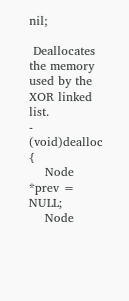nil;

 Deallocates the memory used by the XOR linked list.
- (void)dealloc {
    Node *prev = NULL;
    Node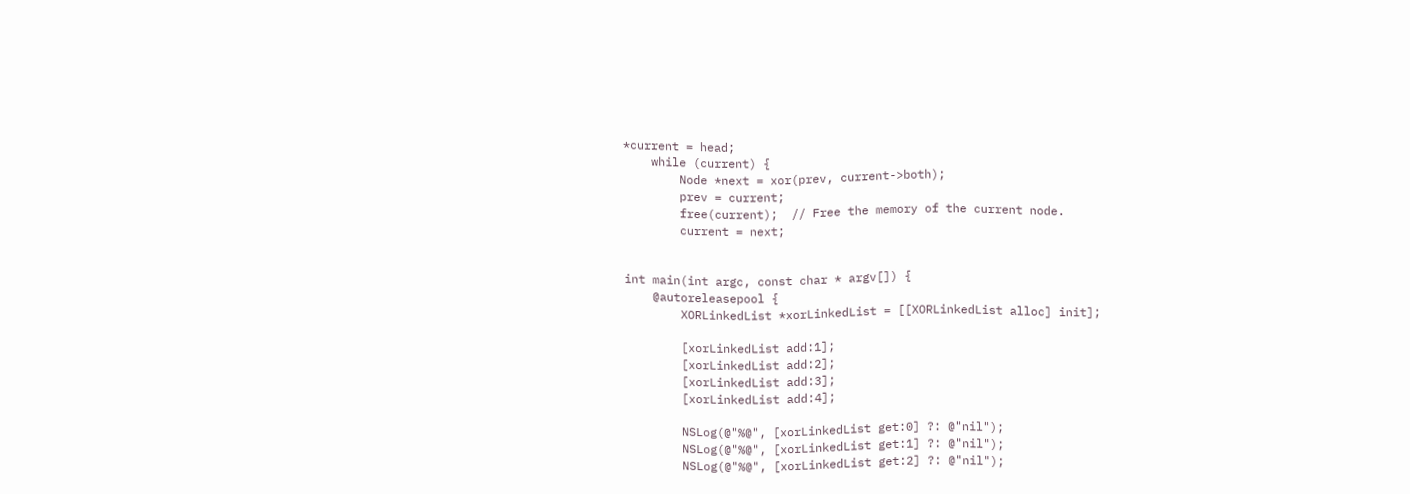*current = head;
    while (current) {
        Node *next = xor(prev, current->both);
        prev = current;
        free(current);  // Free the memory of the current node.
        current = next;


int main(int argc, const char * argv[]) {
    @autoreleasepool {
        XORLinkedList *xorLinkedList = [[XORLinkedList alloc] init];

        [xorLinkedList add:1];
        [xorLinkedList add:2];
        [xorLinkedList add:3];
        [xorLinkedList add:4];

        NSLog(@"%@", [xorLinkedList get:0] ?: @"nil");
        NSLog(@"%@", [xorLinkedList get:1] ?: @"nil");
        NSLog(@"%@", [xorLinkedList get:2] ?: @"nil");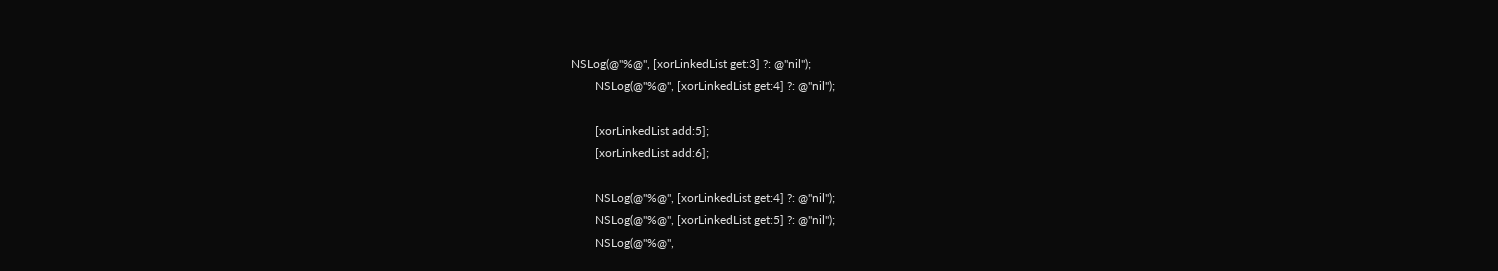NSLog(@"%@", [xorLinkedList get:3] ?: @"nil");
        NSLog(@"%@", [xorLinkedList get:4] ?: @"nil");

        [xorLinkedList add:5];
        [xorLinkedList add:6];

        NSLog(@"%@", [xorLinkedList get:4] ?: @"nil");
        NSLog(@"%@", [xorLinkedList get:5] ?: @"nil");
        NSLog(@"%@",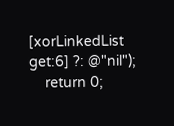[xorLinkedList get:6] ?: @"nil");
    return 0;